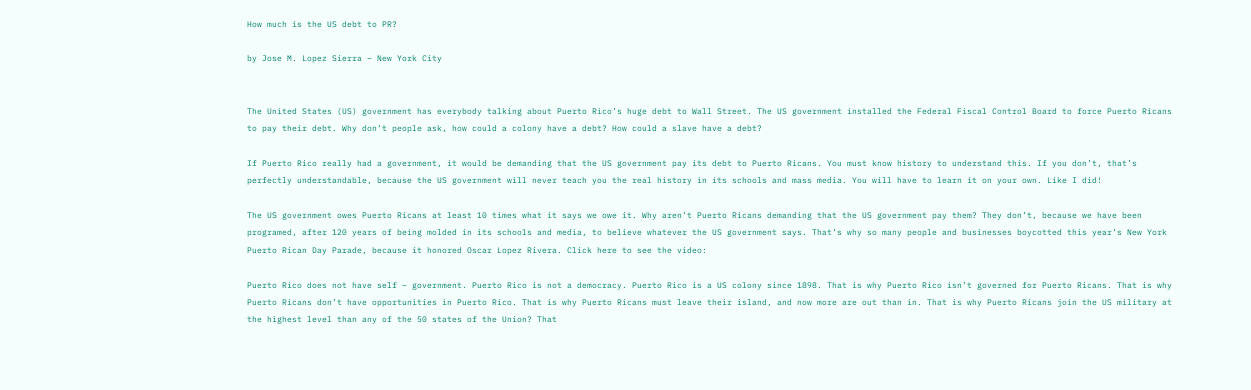How much is the US debt to PR?

by Jose M. Lopez Sierra – New York City


The United States (US) government has everybody talking about Puerto Rico’s huge debt to Wall Street. The US government installed the Federal Fiscal Control Board to force Puerto Ricans to pay their debt. Why don’t people ask, how could a colony have a debt? How could a slave have a debt?

If Puerto Rico really had a government, it would be demanding that the US government pay its debt to Puerto Ricans. You must know history to understand this. If you don’t, that’s perfectly understandable, because the US government will never teach you the real history in its schools and mass media. You will have to learn it on your own. Like I did!

The US government owes Puerto Ricans at least 10 times what it says we owe it. Why aren’t Puerto Ricans demanding that the US government pay them? They don’t, because we have been programed, after 120 years of being molded in its schools and media, to believe whatever the US government says. That’s why so many people and businesses boycotted this year’s New York Puerto Rican Day Parade, because it honored Oscar Lopez Rivera. Click here to see the video:

Puerto Rico does not have self – government. Puerto Rico is not a democracy. Puerto Rico is a US colony since 1898. That is why Puerto Rico isn’t governed for Puerto Ricans. That is why Puerto Ricans don’t have opportunities in Puerto Rico. That is why Puerto Ricans must leave their island, and now more are out than in. That is why Puerto Ricans join the US military at the highest level than any of the 50 states of the Union? That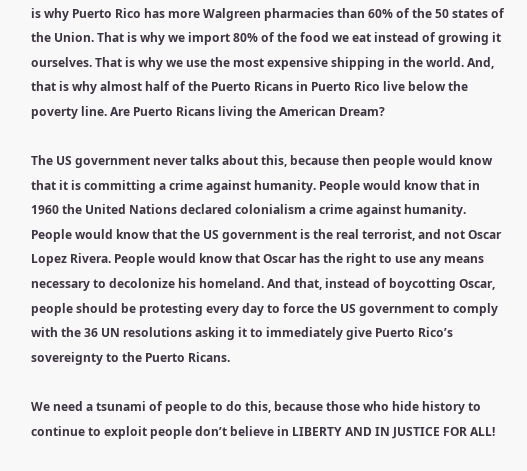is why Puerto Rico has more Walgreen pharmacies than 60% of the 50 states of the Union. That is why we import 80% of the food we eat instead of growing it ourselves. That is why we use the most expensive shipping in the world. And, that is why almost half of the Puerto Ricans in Puerto Rico live below the poverty line. Are Puerto Ricans living the American Dream?

The US government never talks about this, because then people would know that it is committing a crime against humanity. People would know that in 1960 the United Nations declared colonialism a crime against humanity. People would know that the US government is the real terrorist, and not Oscar Lopez Rivera. People would know that Oscar has the right to use any means necessary to decolonize his homeland. And that, instead of boycotting Oscar, people should be protesting every day to force the US government to comply with the 36 UN resolutions asking it to immediately give Puerto Rico’s sovereignty to the Puerto Ricans.

We need a tsunami of people to do this, because those who hide history to continue to exploit people don’t believe in LIBERTY AND IN JUSTICE FOR ALL!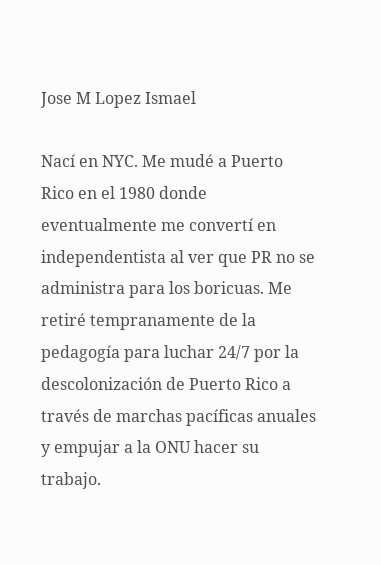Jose M Lopez Ismael

Nací en NYC. Me mudé a Puerto Rico en el 1980 donde eventualmente me convertí en independentista al ver que PR no se administra para los boricuas. Me retiré tempranamente de la pedagogía para luchar 24/7 por la descolonización de Puerto Rico a través de marchas pacíficas anuales y empujar a la ONU hacer su trabajo.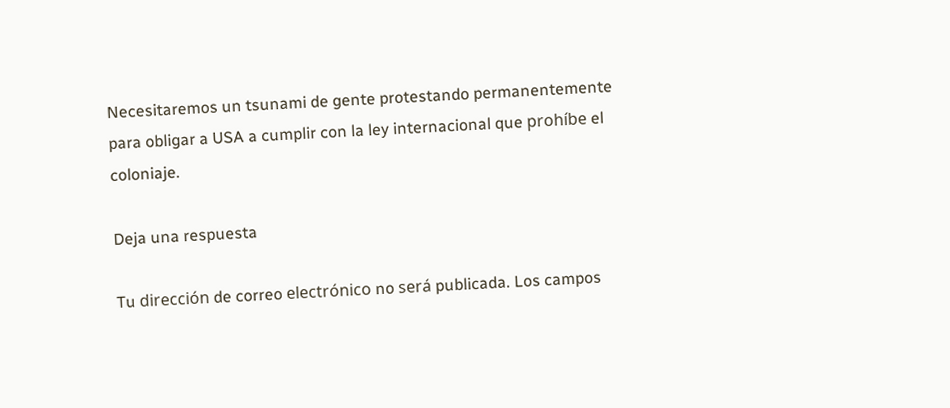Necesitaremos un tsunami de gente protestando permanentemente para obligar a USA a cumplir con la ley internacional que prohíbe el coloniaje.

Deja una respuesta

Tu dirección de correo electrónico no será publicada. Los campos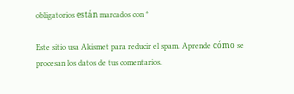obligatorios están marcados con *

Este sitio usa Akismet para reducir el spam. Aprende cómo se procesan los datos de tus comentarios.